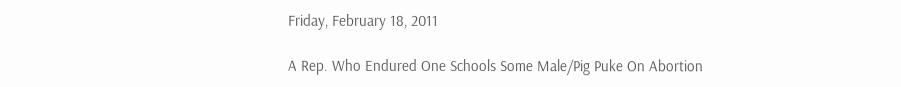Friday, February 18, 2011

A Rep. Who Endured One Schools Some Male/Pig Puke On Abortion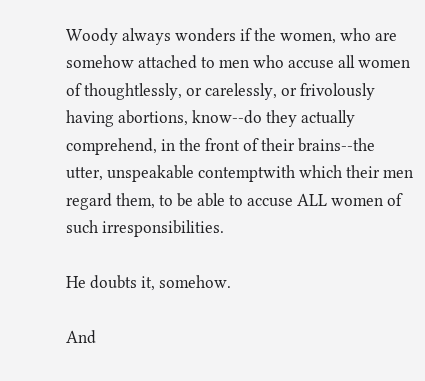Woody always wonders if the women, who are somehow attached to men who accuse all women of thoughtlessly, or carelessly, or frivolously having abortions, know--do they actually comprehend, in the front of their brains--the utter, unspeakable contemptwith which their men regard them, to be able to accuse ALL women of such irresponsibilities.

He doubts it, somehow.

And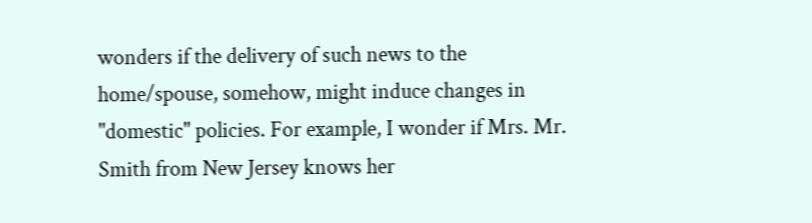wonders if the delivery of such news to the home/spouse, somehow, might induce changes in "domestic" policies. For example, I wonder if Mrs. Mr. Smith from New Jersey knows her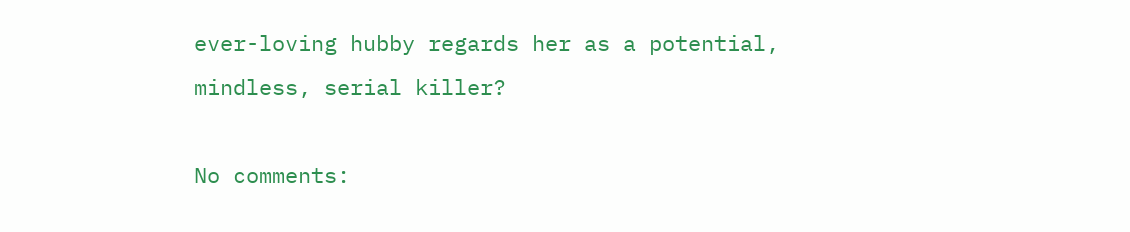ever-loving hubby regards her as a potential, mindless, serial killer?

No comments: